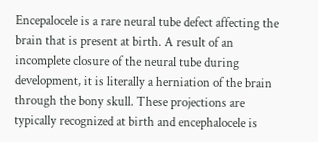Encepalocele is a rare neural tube defect affecting the brain that is present at birth. A result of an incomplete closure of the neural tube during development, it is literally a herniation of the brain through the bony skull. These projections are typically recognized at birth and encephalocele is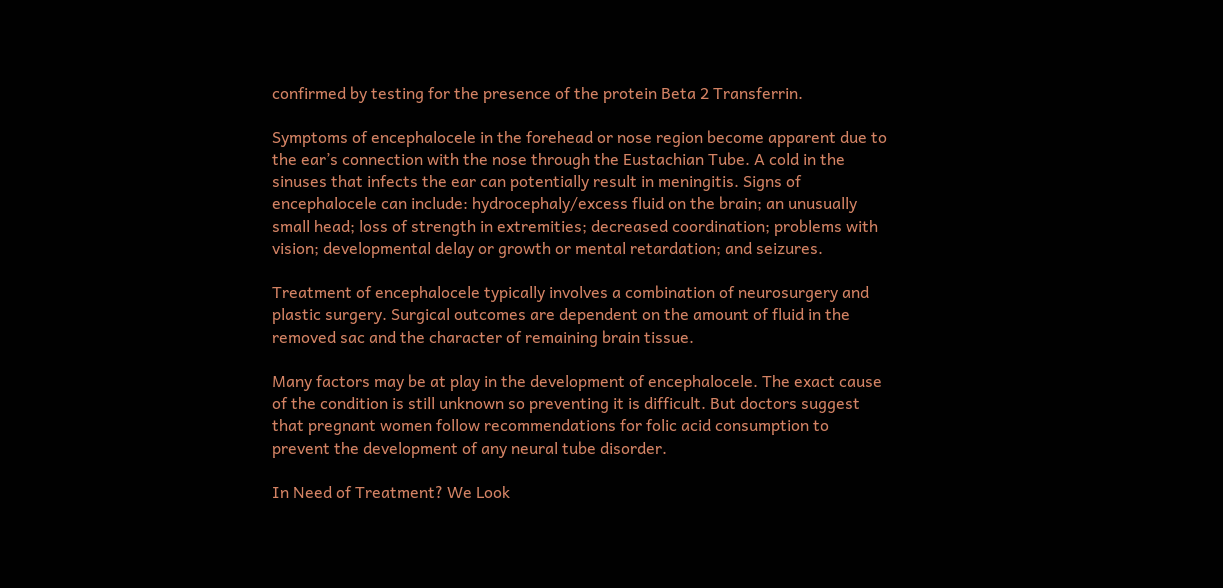confirmed by testing for the presence of the protein Beta 2 Transferrin.

Symptoms of encephalocele in the forehead or nose region become apparent due to the ear’s connection with the nose through the Eustachian Tube. A cold in the sinuses that infects the ear can potentially result in meningitis. Signs of encephalocele can include: hydrocephaly/excess fluid on the brain; an unusually small head; loss of strength in extremities; decreased coordination; problems with vision; developmental delay or growth or mental retardation; and seizures.

Treatment of encephalocele typically involves a combination of neurosurgery and plastic surgery. Surgical outcomes are dependent on the amount of fluid in the removed sac and the character of remaining brain tissue.

Many factors may be at play in the development of encephalocele. The exact cause of the condition is still unknown so preventing it is difficult. But doctors suggest that pregnant women follow recommendations for folic acid consumption to prevent the development of any neural tube disorder.

In Need of Treatment? We Look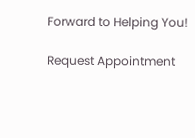Forward to Helping You!

Request Appointment